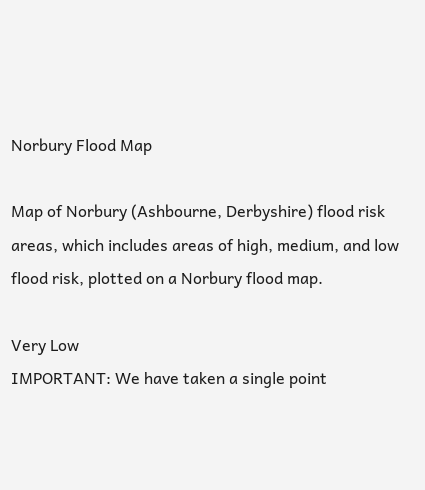Norbury Flood Map

Map of Norbury (Ashbourne, Derbyshire) flood risk areas, which includes areas of high, medium, and low flood risk, plotted on a Norbury flood map.

Very Low
IMPORTANT: We have taken a single point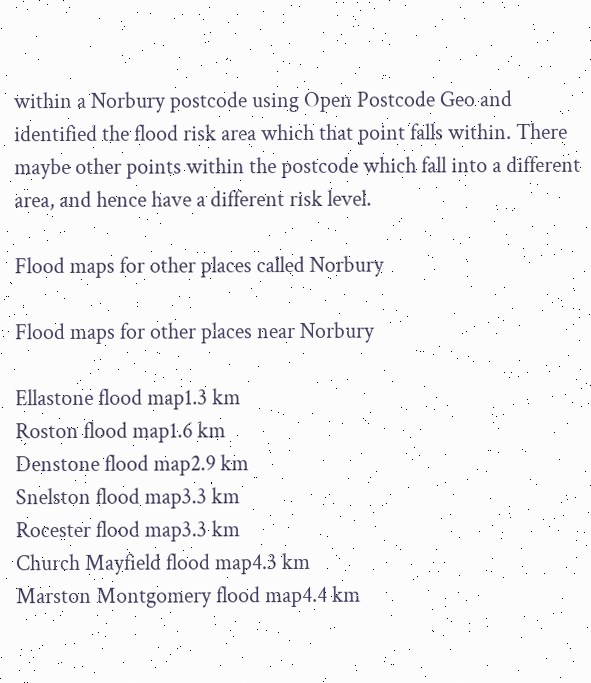within a Norbury postcode using Open Postcode Geo and identified the flood risk area which that point falls within. There maybe other points within the postcode which fall into a different area, and hence have a different risk level.

Flood maps for other places called Norbury

Flood maps for other places near Norbury

Ellastone flood map1.3 km
Roston flood map1.6 km
Denstone flood map2.9 km
Snelston flood map3.3 km
Rocester flood map3.3 km
Church Mayfield flood map4.3 km
Marston Montgomery flood map4.4 km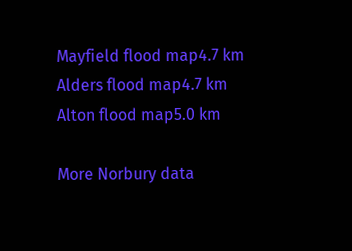Mayfield flood map4.7 km
Alders flood map4.7 km
Alton flood map5.0 km

More Norbury data